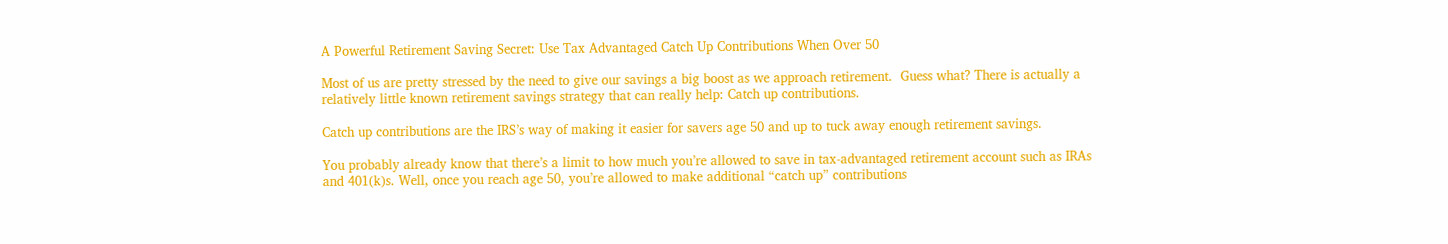A Powerful Retirement Saving Secret: Use Tax Advantaged Catch Up Contributions When Over 50

Most of us are pretty stressed by the need to give our savings a big boost as we approach retirement.  Guess what? There is actually a relatively little known retirement savings strategy that can really help: Catch up contributions.

Catch up contributions are the IRS’s way of making it easier for savers age 50 and up to tuck away enough retirement savings.

You probably already know that there’s a limit to how much you’re allowed to save in tax-advantaged retirement account such as IRAs and 401(k)s. Well, once you reach age 50, you’re allowed to make additional “catch up” contributions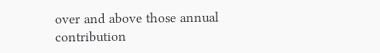over and above those annual contribution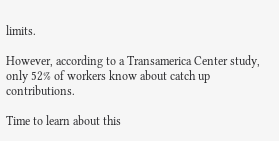limits.

However, according to a Transamerica Center study, only 52% of workers know about catch up contributions.

Time to learn about this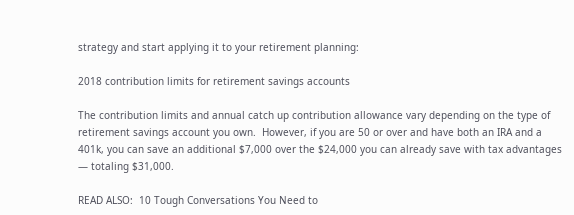strategy and start applying it to your retirement planning:

2018 contribution limits for retirement savings accounts

The contribution limits and annual catch up contribution allowance vary depending on the type of retirement savings account you own.  However, if you are 50 or over and have both an IRA and a 401k, you can save an additional $7,000 over the $24,000 you can already save with tax advantages — totaling $31,000.

READ ALSO:  10 Tough Conversations You Need to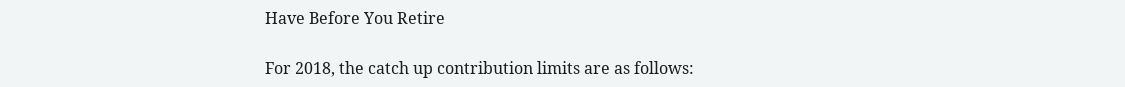Have Before You Retire

For 2018, the catch up contribution limits are as follows: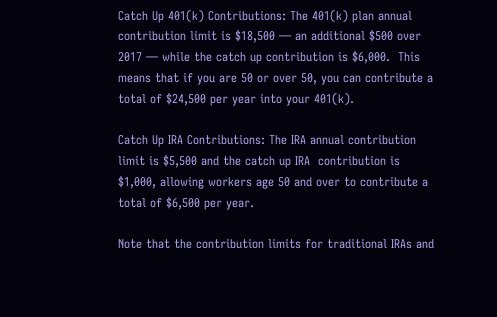Catch Up 401(k) Contributions: The 401(k) plan annual contribution limit is $18,500 — an additional $500 over 2017 — while the catch up contribution is $6,000.  This means that if you are 50 or over 50, you can contribute a total of $24,500 per year into your 401(k).

Catch Up IRA Contributions: The IRA annual contribution limit is $5,500 and the catch up IRA  contribution is $1,000, allowing workers age 50 and over to contribute a total of $6,500 per year.

Note that the contribution limits for traditional IRAs and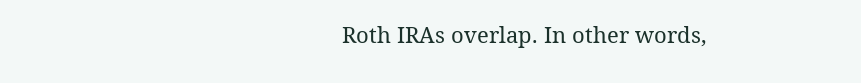Roth IRAs overlap. In other words,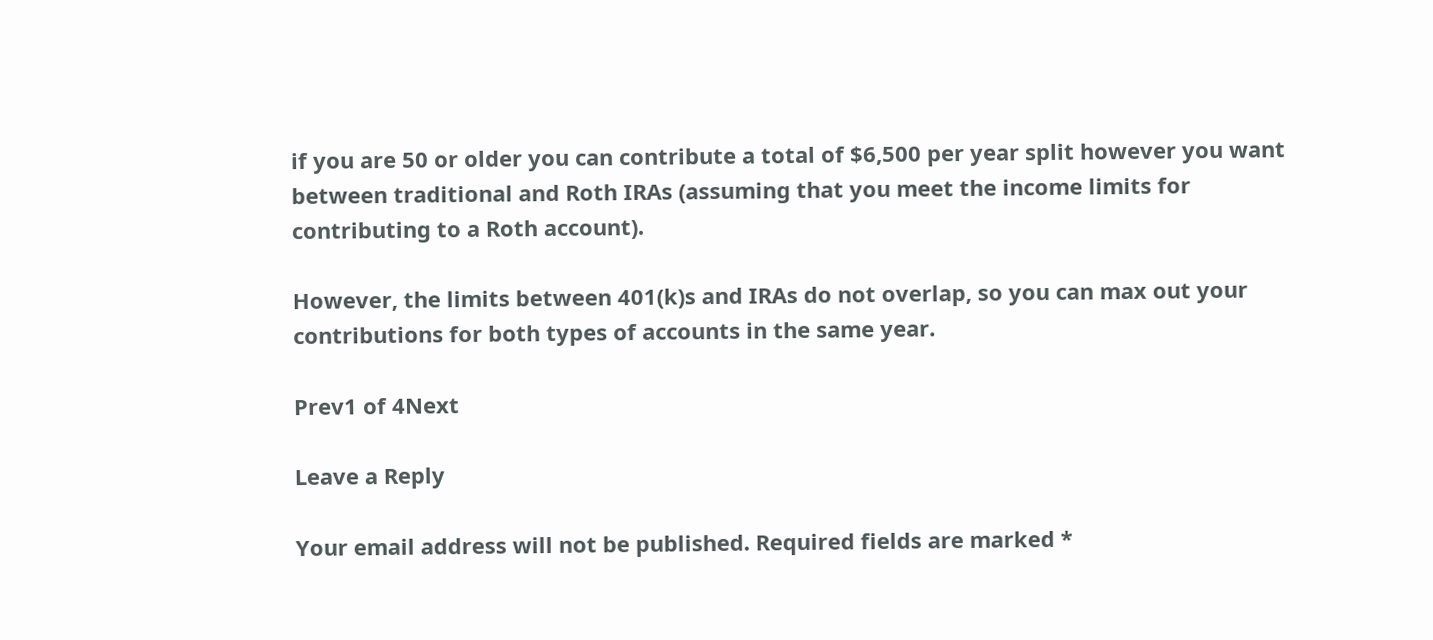if you are 50 or older you can contribute a total of $6,500 per year split however you want between traditional and Roth IRAs (assuming that you meet the income limits for contributing to a Roth account).

However, the limits between 401(k)s and IRAs do not overlap, so you can max out your contributions for both types of accounts in the same year.

Prev1 of 4Next

Leave a Reply

Your email address will not be published. Required fields are marked *